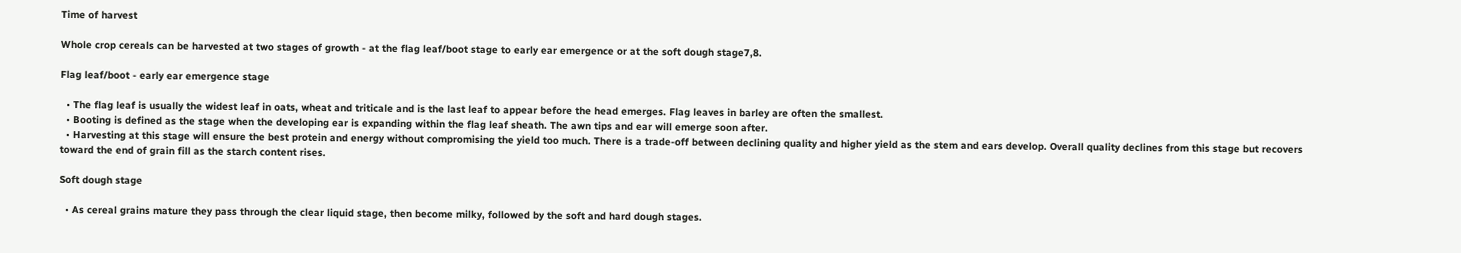Time of harvest

Whole crop cereals can be harvested at two stages of growth - at the flag leaf/boot stage to early ear emergence or at the soft dough stage7,8.

Flag leaf/boot - early ear emergence stage

  • The flag leaf is usually the widest leaf in oats, wheat and triticale and is the last leaf to appear before the head emerges. Flag leaves in barley are often the smallest.
  • Booting is defined as the stage when the developing ear is expanding within the flag leaf sheath. The awn tips and ear will emerge soon after.
  • Harvesting at this stage will ensure the best protein and energy without compromising the yield too much. There is a trade-off between declining quality and higher yield as the stem and ears develop. Overall quality declines from this stage but recovers toward the end of grain fill as the starch content rises.

Soft dough stage

  • As cereal grains mature they pass through the clear liquid stage, then become milky, followed by the soft and hard dough stages.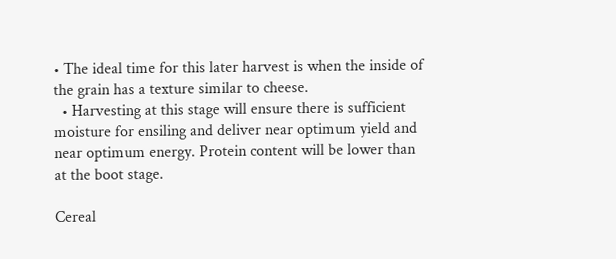• The ideal time for this later harvest is when the inside of the grain has a texture similar to cheese.
  • Harvesting at this stage will ensure there is sufficient moisture for ensiling and deliver near optimum yield and near optimum energy. Protein content will be lower than at the boot stage.

Cereal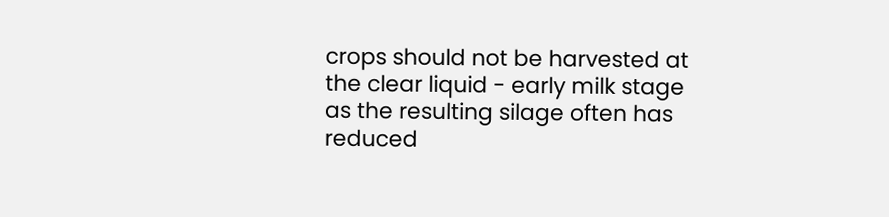crops should not be harvested at the clear liquid - early milk stage as the resulting silage often has reduced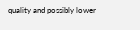quality and possibly lower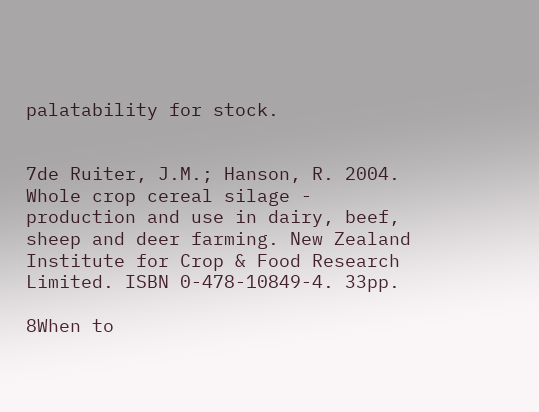palatability for stock.


7de Ruiter, J.M.; Hanson, R. 2004. Whole crop cereal silage - production and use in dairy, beef, sheep and deer farming. New Zealand Institute for Crop & Food Research Limited. ISBN 0-478-10849-4. 33pp.

8When to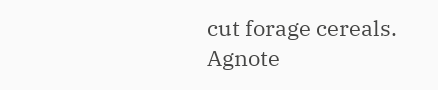cut forage cereals. Agnote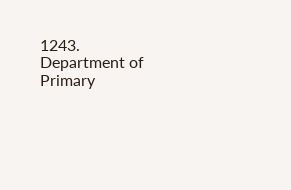1243. Department of Primary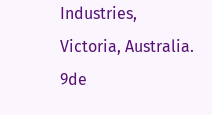Industries, Victoria, Australia. 9de